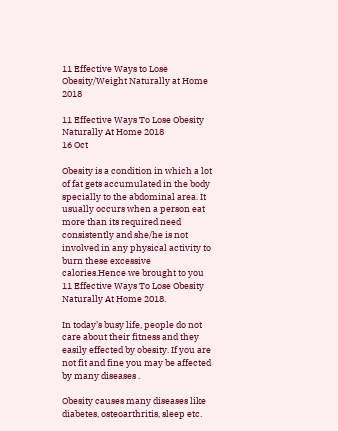11 Effective Ways to Lose Obesity/Weight Naturally at Home 2018

11 Effective Ways To Lose Obesity Naturally At Home 2018
16 Oct

Obesity is a condition in which a lot of fat gets accumulated in the body specially to the abdominal area. It usually occurs when a person eat more than its required need consistently and she/he is not involved in any physical activity to burn these excessive calories.Hence we brought to you 11 Effective Ways To Lose Obesity Naturally At Home 2018.

In today’s busy life, people do not care about their fitness and they easily effected by obesity. If you are not fit and fine you may be affected by many diseases .

Obesity causes many diseases like diabetes, osteoarthritis, sleep etc.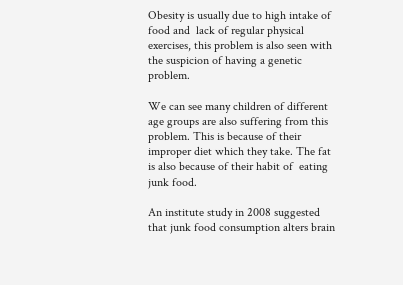Obesity is usually due to high intake of food and  lack of regular physical exercises, this problem is also seen with the suspicion of having a genetic problem.

We can see many children of different age groups are also suffering from this problem. This is because of their improper diet which they take. The fat is also because of their habit of  eating junk food.

An institute study in 2008 suggested that junk food consumption alters brain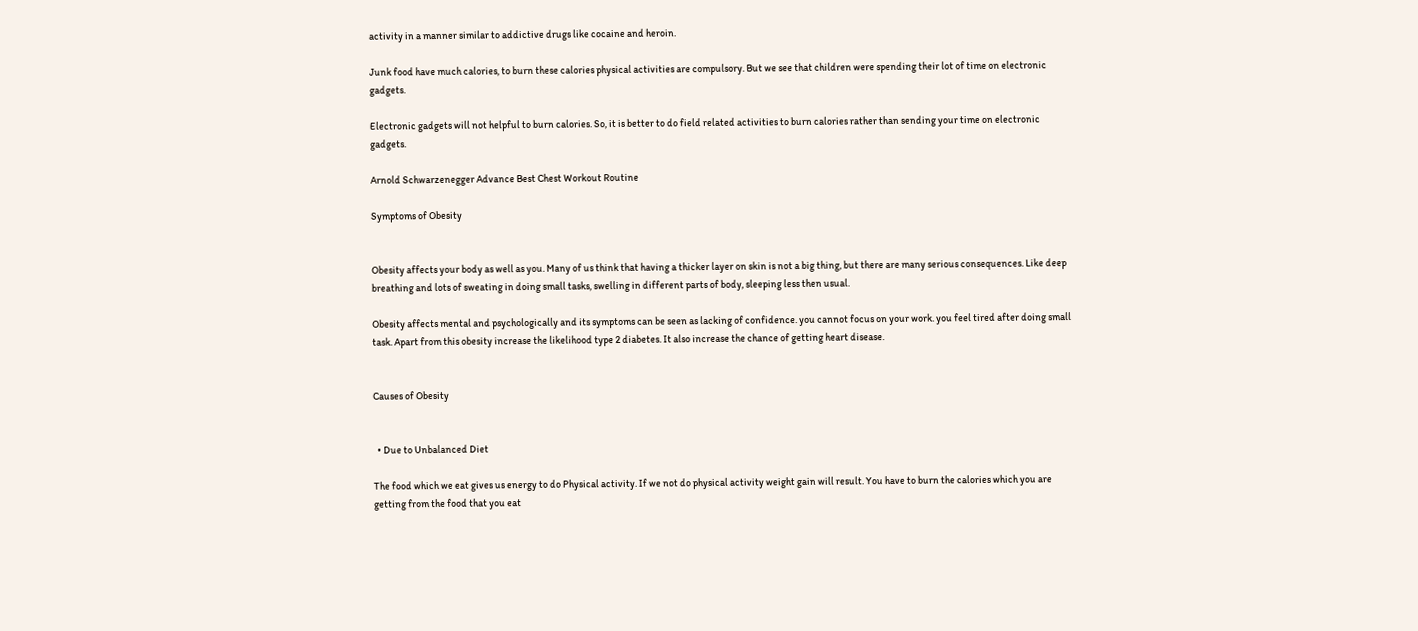activity in a manner similar to addictive drugs like cocaine and heroin.

Junk food have much calories, to burn these calories physical activities are compulsory. But we see that children were spending their lot of time on electronic gadgets.

Electronic gadgets will not helpful to burn calories. So, it is better to do field related activities to burn calories rather than sending your time on electronic gadgets.

Arnold Schwarzenegger Advance Best Chest Workout Routine

Symptoms of Obesity


Obesity affects your body as well as you. Many of us think that having a thicker layer on skin is not a big thing, but there are many serious consequences. Like deep breathing and lots of sweating in doing small tasks, swelling in different parts of body, sleeping less then usual.

Obesity affects mental and psychologically and its symptoms can be seen as lacking of confidence. you cannot focus on your work. you feel tired after doing small task. Apart from this obesity increase the likelihood type 2 diabetes. It also increase the chance of getting heart disease.


Causes of Obesity


  • Due to Unbalanced Diet

The food which we eat gives us energy to do Physical activity. If we not do physical activity weight gain will result. You have to burn the calories which you are getting from the food that you eat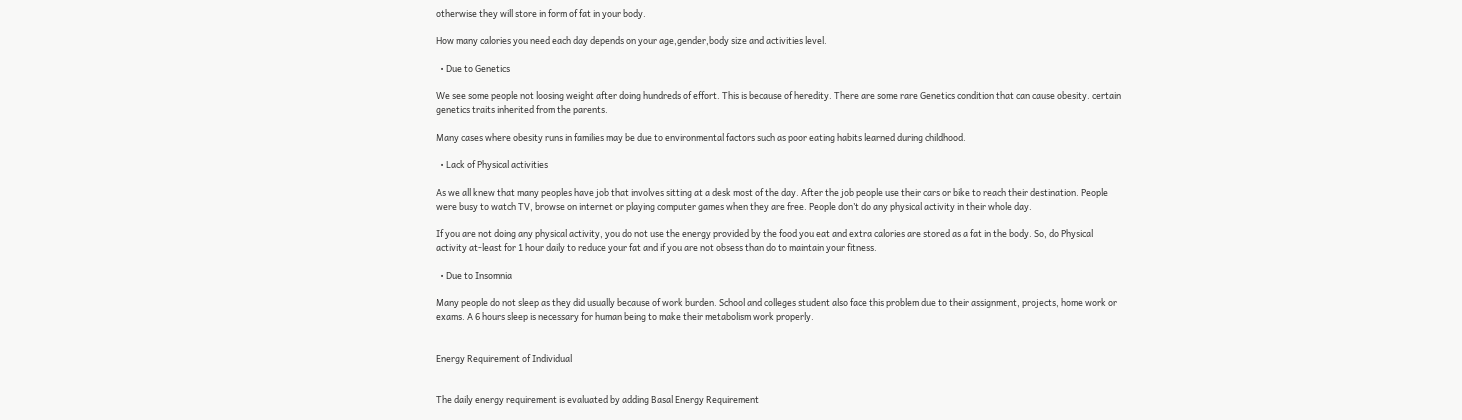otherwise they will store in form of fat in your body.

How many calories you need each day depends on your age,gender,body size and activities level.

  • Due to Genetics

We see some people not loosing weight after doing hundreds of effort. This is because of heredity. There are some rare Genetics condition that can cause obesity. certain genetics traits inherited from the parents.

Many cases where obesity runs in families may be due to environmental factors such as poor eating habits learned during childhood.

  • Lack of Physical activities

As we all knew that many peoples have job that involves sitting at a desk most of the day. After the job people use their cars or bike to reach their destination. People were busy to watch TV, browse on internet or playing computer games when they are free. People don’t do any physical activity in their whole day.

If you are not doing any physical activity, you do not use the energy provided by the food you eat and extra calories are stored as a fat in the body. So, do Physical activity at-least for 1 hour daily to reduce your fat and if you are not obsess than do to maintain your fitness.

  • Due to Insomnia

Many people do not sleep as they did usually because of work burden. School and colleges student also face this problem due to their assignment, projects, home work or exams. A 6 hours sleep is necessary for human being to make their metabolism work properly.


Energy Requirement of Individual


The daily energy requirement is evaluated by adding Basal Energy Requirement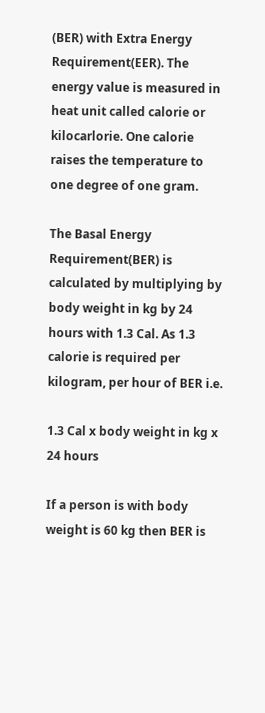(BER) with Extra Energy Requirement(EER). The energy value is measured in heat unit called calorie or kilocarlorie. One calorie raises the temperature to one degree of one gram.

The Basal Energy Requirement(BER) is calculated by multiplying by body weight in kg by 24 hours with 1.3 Cal. As 1.3 calorie is required per kilogram, per hour of BER i.e.

1.3 Cal x body weight in kg x 24 hours

If a person is with body weight is 60 kg then BER is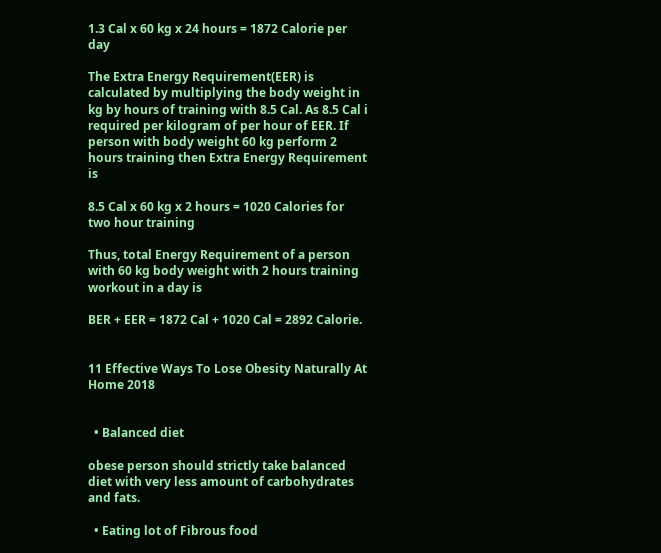1.3 Cal x 60 kg x 24 hours = 1872 Calorie per day

The Extra Energy Requirement(EER) is calculated by multiplying the body weight in kg by hours of training with 8.5 Cal. As 8.5 Cal i required per kilogram of per hour of EER. If person with body weight 60 kg perform 2 hours training then Extra Energy Requirement is

8.5 Cal x 60 kg x 2 hours = 1020 Calories for two hour training

Thus, total Energy Requirement of a person with 60 kg body weight with 2 hours training workout in a day is

BER + EER = 1872 Cal + 1020 Cal = 2892 Calorie.


11 Effective Ways To Lose Obesity Naturally At Home 2018


  • Balanced diet

obese person should strictly take balanced diet with very less amount of carbohydrates and fats.

  • Eating lot of Fibrous food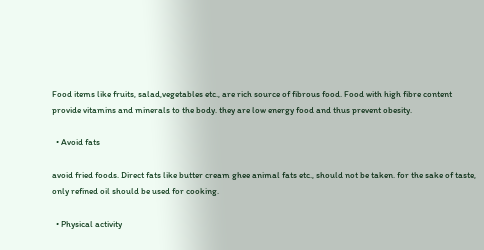Food items like fruits, salad,vegetables etc., are rich source of fibrous food. Food with high fibre content provide vitamins and minerals to the body. they are low energy food and thus prevent obesity.

  • Avoid fats

avoid fried foods. Direct fats like butter cream ghee animal fats etc., should not be taken. for the sake of taste, only refined oil should be used for cooking.

  • Physical activity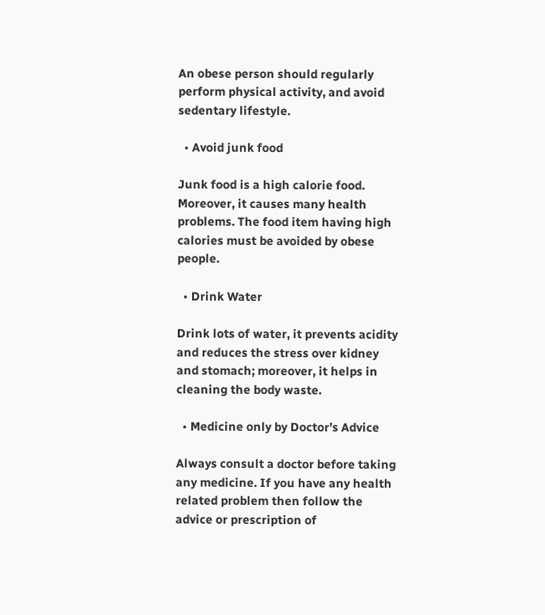An obese person should regularly perform physical activity, and avoid sedentary lifestyle.

  • Avoid junk food

Junk food is a high calorie food. Moreover, it causes many health problems. The food item having high calories must be avoided by obese people.

  • Drink Water

Drink lots of water, it prevents acidity and reduces the stress over kidney and stomach; moreover, it helps in cleaning the body waste.

  • Medicine only by Doctor’s Advice

Always consult a doctor before taking any medicine. If you have any health related problem then follow the advice or prescription of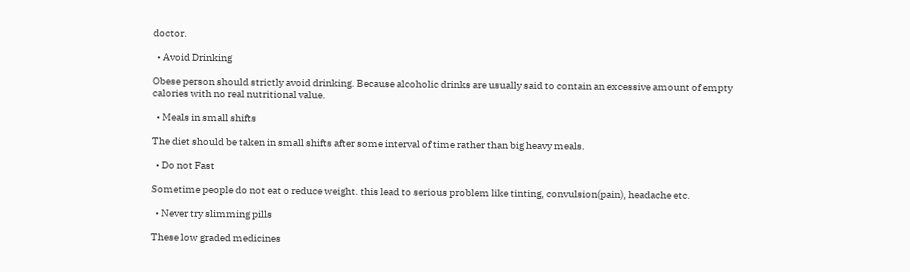doctor.

  • Avoid Drinking

Obese person should strictly avoid drinking. Because alcoholic drinks are usually said to contain an excessive amount of empty calories with no real nutritional value.

  • Meals in small shifts

The diet should be taken in small shifts after some interval of time rather than big heavy meals.

  • Do not Fast

Sometime people do not eat o reduce weight. this lead to serious problem like tinting, convulsion(pain), headache etc.

  • Never try slimming pills

These low graded medicines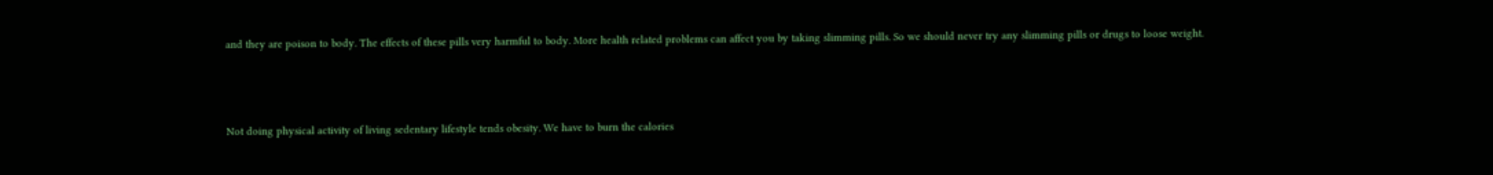and they are poison to body. The effects of these pills very harmful to body. More health related problems can affect you by taking slimming pills. So we should never try any slimming pills or drugs to loose weight.



Not doing physical activity of living sedentary lifestyle tends obesity. We have to burn the calories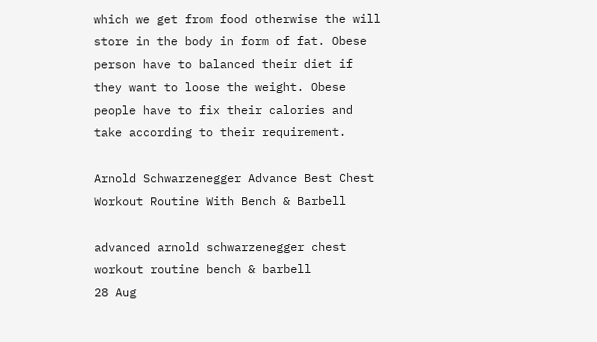which we get from food otherwise the will store in the body in form of fat. Obese person have to balanced their diet if they want to loose the weight. Obese people have to fix their calories and take according to their requirement.

Arnold Schwarzenegger Advance Best Chest Workout Routine With Bench & Barbell

advanced arnold schwarzenegger chest workout routine bench & barbell
28 Aug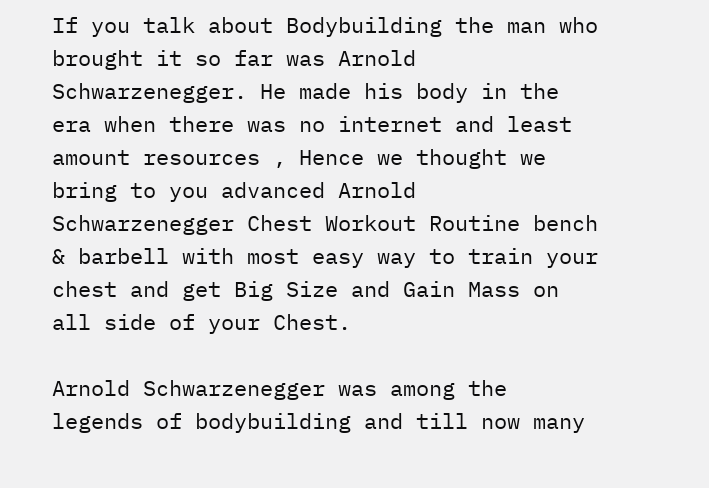If you talk about Bodybuilding the man who brought it so far was Arnold Schwarzenegger. He made his body in the era when there was no internet and least amount resources , Hence we thought we bring to you advanced Arnold Schwarzenegger Chest Workout Routine bench & barbell with most easy way to train your chest and get Big Size and Gain Mass on all side of your Chest.

Arnold Schwarzenegger was among the legends of bodybuilding and till now many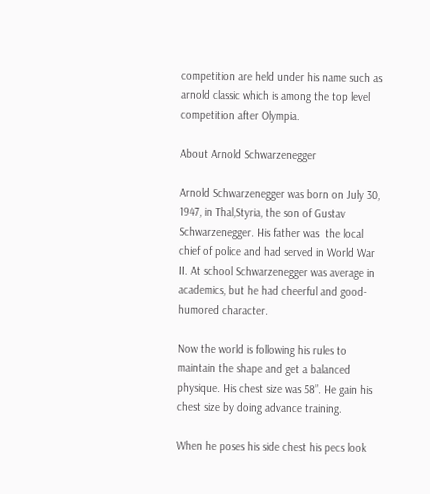competition are held under his name such as arnold classic which is among the top level competition after Olympia.

About Arnold Schwarzenegger

Arnold Schwarzenegger was born on July 30, 1947, in Thal,Styria, the son of Gustav Schwarzenegger. His father was  the local chief of police and had served in World War II. At school Schwarzenegger was average in academics, but he had cheerful and good-humored character.

Now the world is following his rules to maintain the shape and get a balanced physique. His chest size was 58”. He gain his chest size by doing advance training.

When he poses his side chest his pecs look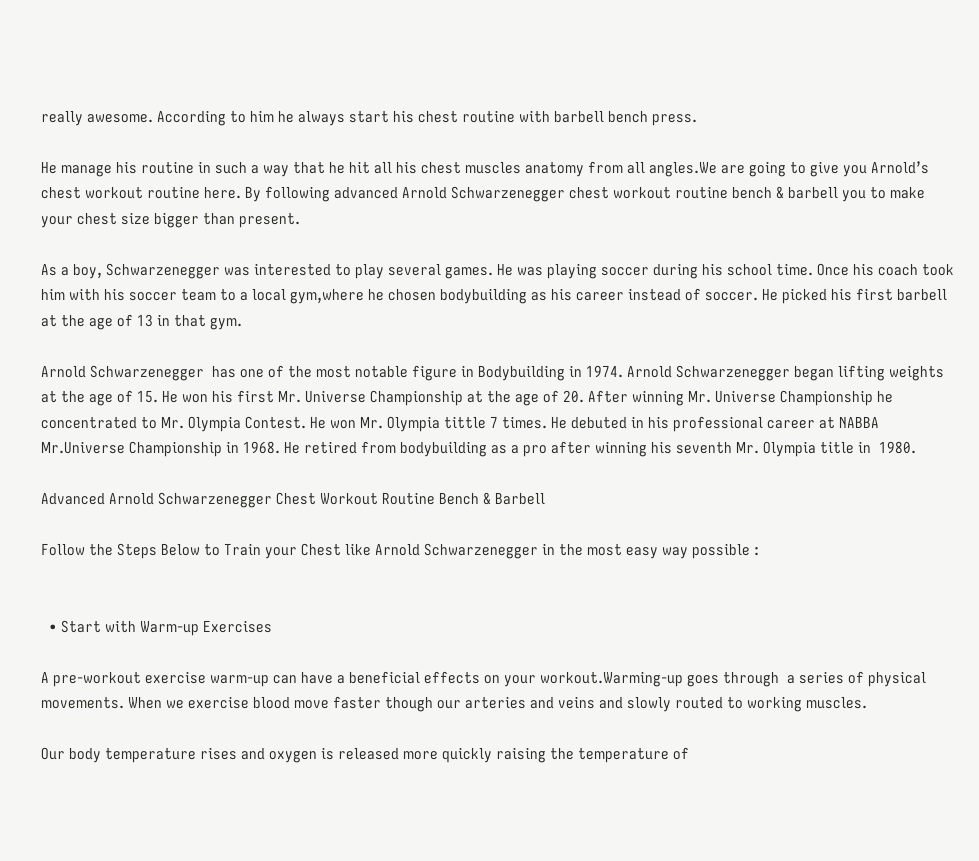really awesome. According to him he always start his chest routine with barbell bench press.

He manage his routine in such a way that he hit all his chest muscles anatomy from all angles.We are going to give you Arnold’s chest workout routine here. By following advanced Arnold Schwarzenegger chest workout routine bench & barbell you to make your chest size bigger than present.

As a boy, Schwarzenegger was interested to play several games. He was playing soccer during his school time. Once his coach took him with his soccer team to a local gym,where he chosen bodybuilding as his career instead of soccer. He picked his first barbell at the age of 13 in that gym.

Arnold Schwarzenegger  has one of the most notable figure in Bodybuilding in 1974. Arnold Schwarzenegger began lifting weights at the age of 15. He won his first Mr. Universe Championship at the age of 20. After winning Mr. Universe Championship he concentrated to Mr. Olympia Contest. He won Mr. Olympia tittle 7 times. He debuted in his professional career at NABBA Mr.Universe Championship in 1968. He retired from bodybuilding as a pro after winning his seventh Mr. Olympia title in  1980.

Advanced Arnold Schwarzenegger Chest Workout Routine Bench & Barbell

Follow the Steps Below to Train your Chest like Arnold Schwarzenegger in the most easy way possible :


  • Start with Warm-up Exercises

A pre-workout exercise warm-up can have a beneficial effects on your workout.Warming-up goes through  a series of physical movements. When we exercise blood move faster though our arteries and veins and slowly routed to working muscles.

Our body temperature rises and oxygen is released more quickly raising the temperature of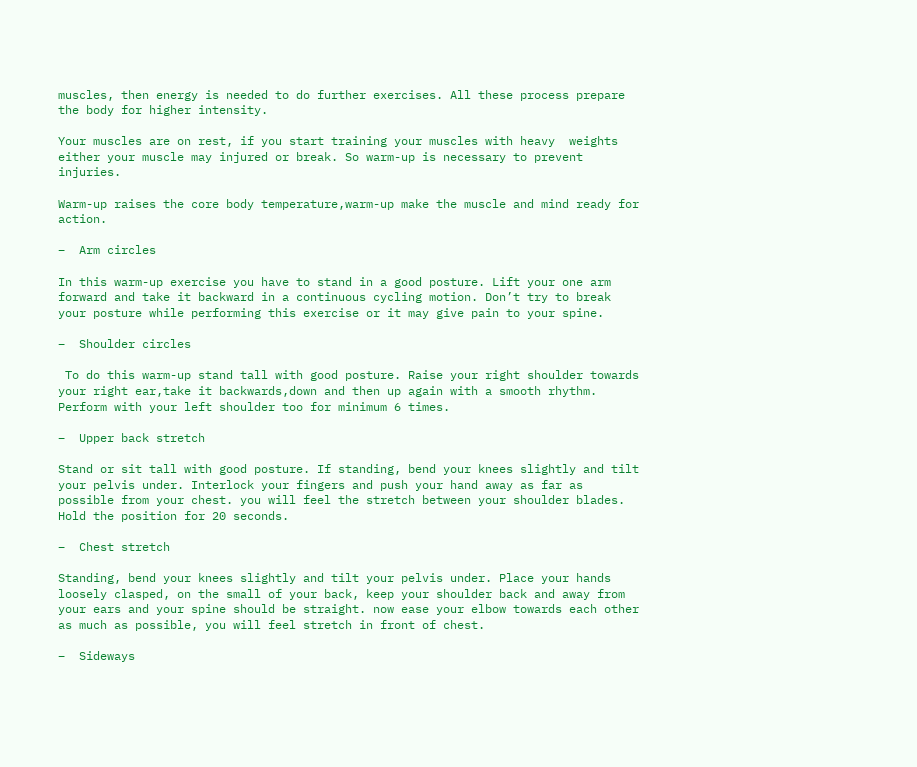muscles, then energy is needed to do further exercises. All these process prepare the body for higher intensity.

Your muscles are on rest, if you start training your muscles with heavy  weights either your muscle may injured or break. So warm-up is necessary to prevent injuries.

Warm-up raises the core body temperature,warm-up make the muscle and mind ready for action.

–  Arm circles

In this warm-up exercise you have to stand in a good posture. Lift your one arm forward and take it backward in a continuous cycling motion. Don’t try to break your posture while performing this exercise or it may give pain to your spine.

–  Shoulder circles

 To do this warm-up stand tall with good posture. Raise your right shoulder towards your right ear,take it backwards,down and then up again with a smooth rhythm. Perform with your left shoulder too for minimum 6 times.

–  Upper back stretch

Stand or sit tall with good posture. If standing, bend your knees slightly and tilt your pelvis under. Interlock your fingers and push your hand away as far as possible from your chest. you will feel the stretch between your shoulder blades. Hold the position for 20 seconds.

–  Chest stretch

Standing, bend your knees slightly and tilt your pelvis under. Place your hands loosely clasped, on the small of your back, keep your shoulder back and away from your ears and your spine should be straight. now ease your elbow towards each other as much as possible, you will feel stretch in front of chest.

–  Sideways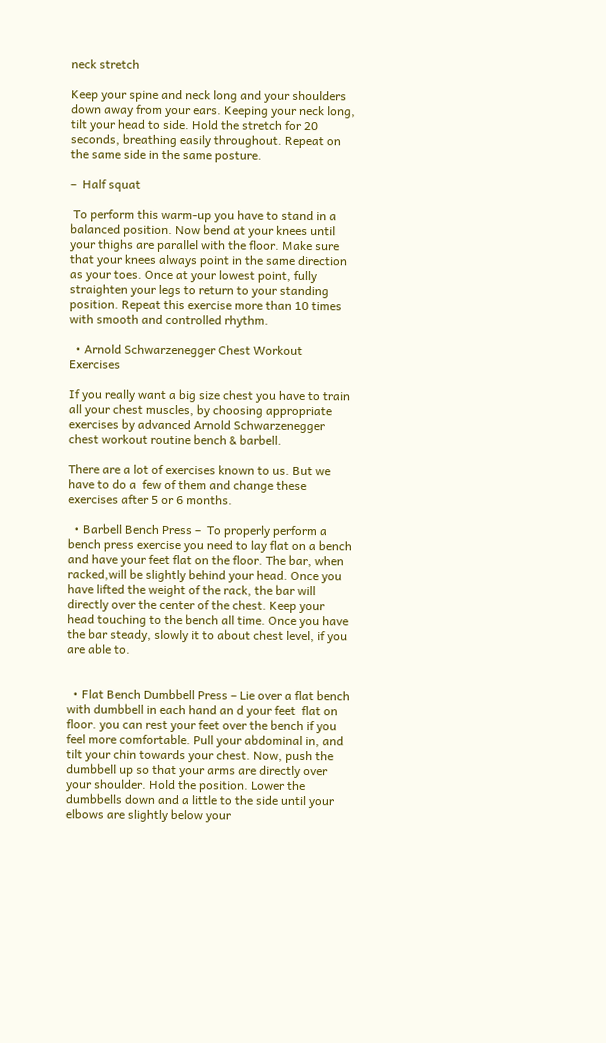neck stretch

Keep your spine and neck long and your shoulders down away from your ears. Keeping your neck long, tilt your head to side. Hold the stretch for 20 seconds, breathing easily throughout. Repeat on the same side in the same posture.

–  Half squat

 To perform this warm-up you have to stand in a balanced position. Now bend at your knees until your thighs are parallel with the floor. Make sure that your knees always point in the same direction as your toes. Once at your lowest point, fully straighten your legs to return to your standing position. Repeat this exercise more than 10 times with smooth and controlled rhythm.

  • Arnold Schwarzenegger Chest Workout Exercises

If you really want a big size chest you have to train all your chest muscles, by choosing appropriate exercises by advanced Arnold Schwarzenegger chest workout routine bench & barbell.

There are a lot of exercises known to us. But we have to do a  few of them and change these exercises after 5 or 6 months.

  • Barbell Bench Press –  To properly perform a bench press exercise you need to lay flat on a bench and have your feet flat on the floor. The bar, when racked,will be slightly behind your head. Once you have lifted the weight of the rack, the bar will directly over the center of the chest. Keep your head touching to the bench all time. Once you have the bar steady, slowly it to about chest level, if you are able to.


  • Flat Bench Dumbbell Press – Lie over a flat bench with dumbbell in each hand an d your feet  flat on floor. you can rest your feet over the bench if you feel more comfortable. Pull your abdominal in, and tilt your chin towards your chest. Now, push the dumbbell up so that your arms are directly over your shoulder. Hold the position. Lower the dumbbells down and a little to the side until your elbows are slightly below your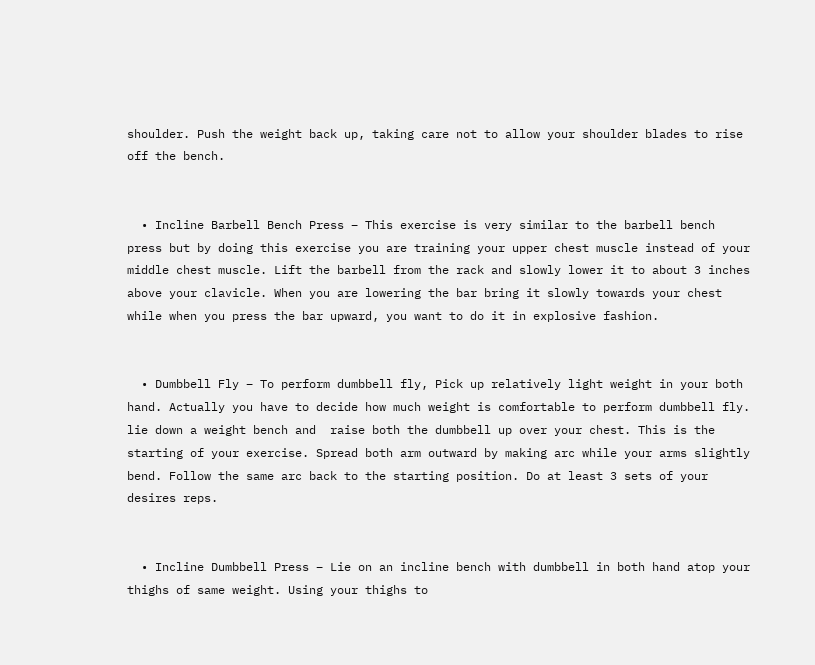shoulder. Push the weight back up, taking care not to allow your shoulder blades to rise off the bench.


  • Incline Barbell Bench Press – This exercise is very similar to the barbell bench press but by doing this exercise you are training your upper chest muscle instead of your middle chest muscle. Lift the barbell from the rack and slowly lower it to about 3 inches above your clavicle. When you are lowering the bar bring it slowly towards your chest while when you press the bar upward, you want to do it in explosive fashion.


  • Dumbbell Fly – To perform dumbbell fly, Pick up relatively light weight in your both hand. Actually you have to decide how much weight is comfortable to perform dumbbell fly. lie down a weight bench and  raise both the dumbbell up over your chest. This is the starting of your exercise. Spread both arm outward by making arc while your arms slightly bend. Follow the same arc back to the starting position. Do at least 3 sets of your desires reps.


  • Incline Dumbbell Press – Lie on an incline bench with dumbbell in both hand atop your thighs of same weight. Using your thighs to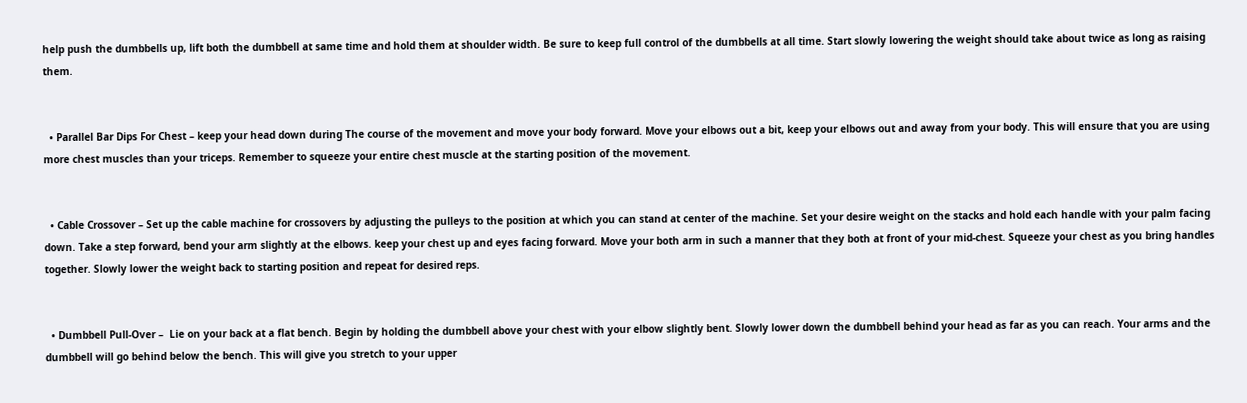help push the dumbbells up, lift both the dumbbell at same time and hold them at shoulder width. Be sure to keep full control of the dumbbells at all time. Start slowly lowering the weight should take about twice as long as raising them.


  • Parallel Bar Dips For Chest – keep your head down during The course of the movement and move your body forward. Move your elbows out a bit, keep your elbows out and away from your body. This will ensure that you are using more chest muscles than your triceps. Remember to squeeze your entire chest muscle at the starting position of the movement.


  • Cable Crossover – Set up the cable machine for crossovers by adjusting the pulleys to the position at which you can stand at center of the machine. Set your desire weight on the stacks and hold each handle with your palm facing down. Take a step forward, bend your arm slightly at the elbows. keep your chest up and eyes facing forward. Move your both arm in such a manner that they both at front of your mid-chest. Squeeze your chest as you bring handles together. Slowly lower the weight back to starting position and repeat for desired reps.


  • Dumbbell Pull-Over –  Lie on your back at a flat bench. Begin by holding the dumbbell above your chest with your elbow slightly bent. Slowly lower down the dumbbell behind your head as far as you can reach. Your arms and the dumbbell will go behind below the bench. This will give you stretch to your upper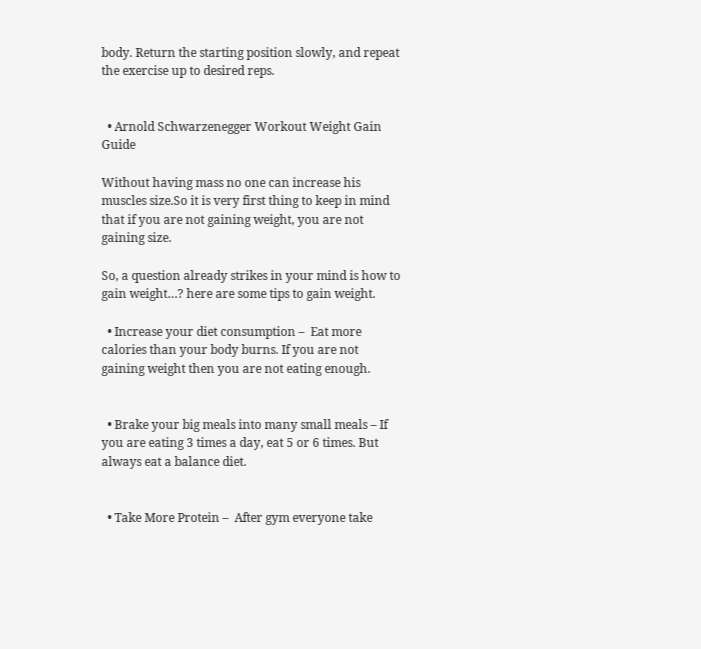body. Return the starting position slowly, and repeat the exercise up to desired reps.


  • Arnold Schwarzenegger Workout Weight Gain Guide

Without having mass no one can increase his muscles size.So it is very first thing to keep in mind that if you are not gaining weight, you are not gaining size.

So, a question already strikes in your mind is how to gain weight…? here are some tips to gain weight.

  • Increase your diet consumption –  Eat more calories than your body burns. If you are not gaining weight then you are not eating enough.


  • Brake your big meals into many small meals – If you are eating 3 times a day, eat 5 or 6 times. But always eat a balance diet.


  • Take More Protein –  After gym everyone take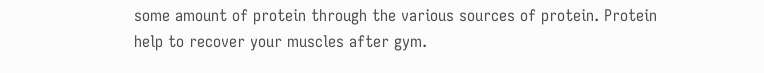some amount of protein through the various sources of protein. Protein help to recover your muscles after gym.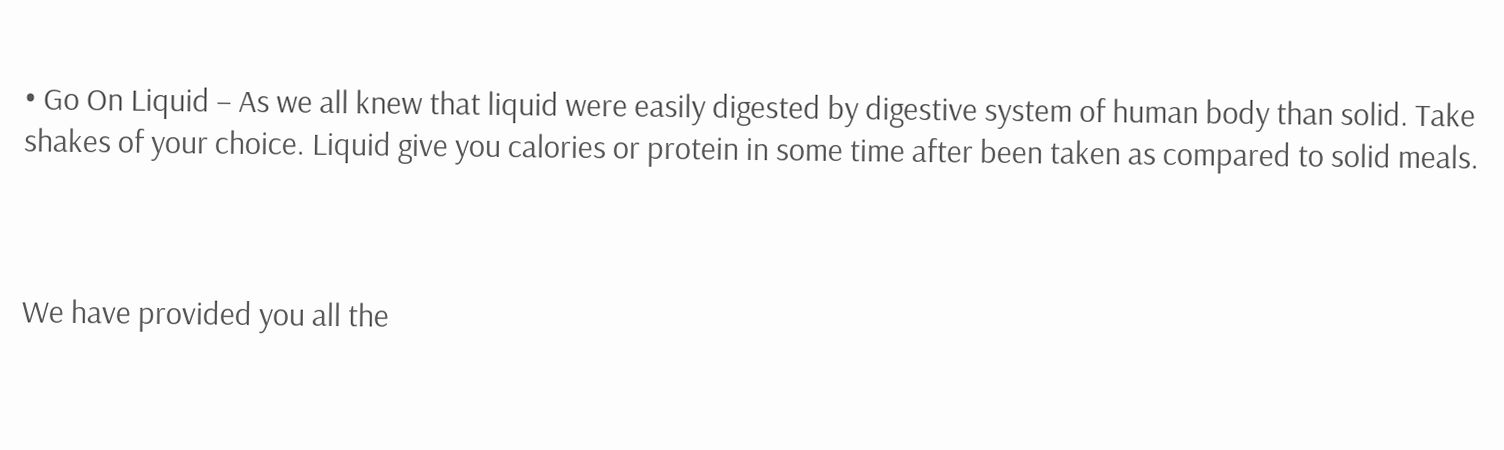• Go On Liquid – As we all knew that liquid were easily digested by digestive system of human body than solid. Take shakes of your choice. Liquid give you calories or protein in some time after been taken as compared to solid meals.



We have provided you all the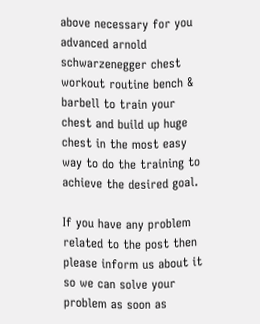above necessary for you advanced arnold schwarzenegger chest workout routine bench & barbell to train your chest and build up huge chest in the most easy way to do the training to achieve the desired goal.

If you have any problem related to the post then please inform us about it so we can solve your problem as soon as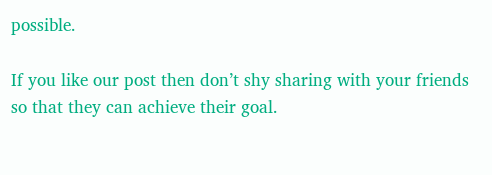possible.

If you like our post then don’t shy sharing with your friends so that they can achieve their goal.